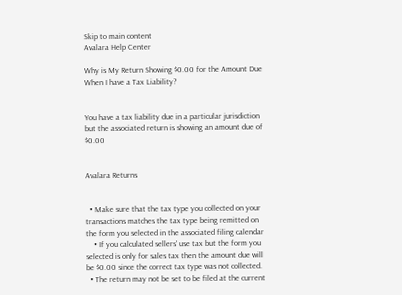Skip to main content
Avalara Help Center

Why is My Return Showing $0.00 for the Amount Due When I have a Tax Liability?


You have a tax liability due in a particular jurisdiction but the associated return is showing an amount due of $0.00


Avalara Returns


  • Make sure that the tax type you collected on your transactions matches the tax type being remitted on the form you selected in the associated filing calendar
    • If you calculated sellers' use tax but the form you selected is only for sales tax then the amount due will be $0.00 since the correct tax type was not collected.
  • The return may not be set to be filed at the current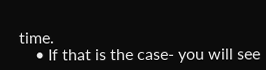time.
    • If that is the case- you will see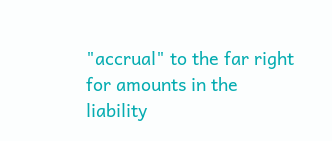"accrual" to the far right for amounts in the liability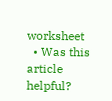worksheet
  • Was this article helpful?